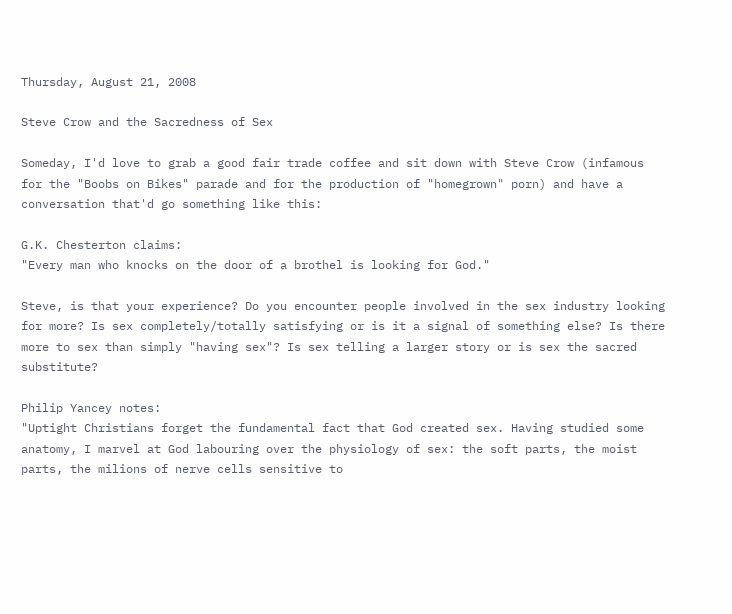Thursday, August 21, 2008

Steve Crow and the Sacredness of Sex

Someday, I'd love to grab a good fair trade coffee and sit down with Steve Crow (infamous for the "Boobs on Bikes" parade and for the production of "homegrown" porn) and have a conversation that'd go something like this:

G.K. Chesterton claims:
"Every man who knocks on the door of a brothel is looking for God."

Steve, is that your experience? Do you encounter people involved in the sex industry looking for more? Is sex completely/totally satisfying or is it a signal of something else? Is there more to sex than simply "having sex"? Is sex telling a larger story or is sex the sacred substitute?

Philip Yancey notes:
"Uptight Christians forget the fundamental fact that God created sex. Having studied some anatomy, I marvel at God labouring over the physiology of sex: the soft parts, the moist parts, the milions of nerve cells sensitive to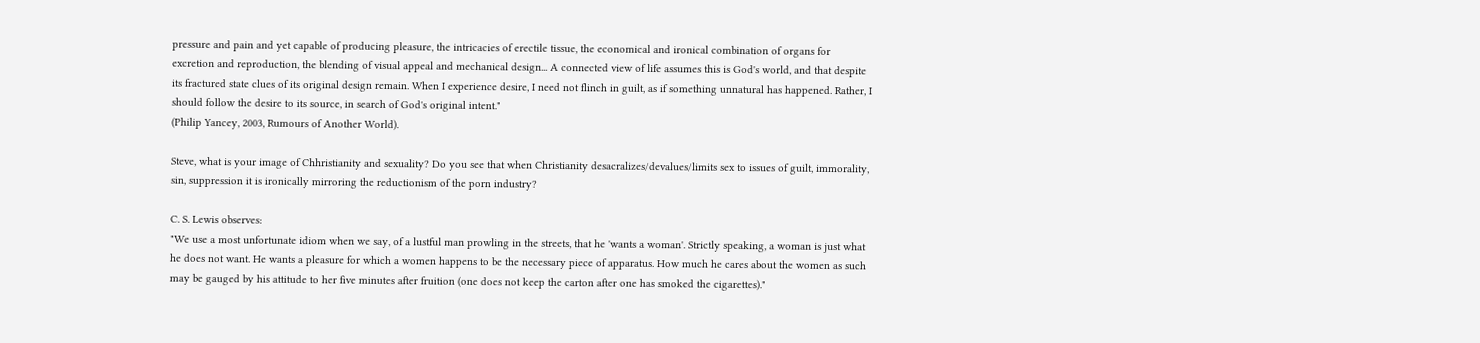pressure and pain and yet capable of producing pleasure, the intricacies of erectile tissue, the economical and ironical combination of organs for excretion and reproduction, the blending of visual appeal and mechanical design... A connected view of life assumes this is God's world, and that despite its fractured state clues of its original design remain. When I experience desire, I need not flinch in guilt, as if something unnatural has happened. Rather, I should follow the desire to its source, in search of God's original intent."
(Philip Yancey, 2003, Rumours of Another World).

Steve, what is your image of Chhristianity and sexuality? Do you see that when Christianity desacralizes/devalues/limits sex to issues of guilt, immorality, sin, suppression it is ironically mirroring the reductionism of the porn industry?

C. S. Lewis observes:
"We use a most unfortunate idiom when we say, of a lustful man prowling in the streets, that he 'wants a woman'. Strictly speaking, a woman is just what he does not want. He wants a pleasure for which a women happens to be the necessary piece of apparatus. How much he cares about the women as such may be gauged by his attitude to her five minutes after fruition (one does not keep the carton after one has smoked the cigarettes)."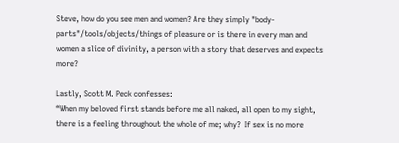Steve, how do you see men and women? Are they simply "body-parts"/tools/objects/things of pleasure or is there in every man and women a slice of divinity, a person with a story that deserves and expects more?

Lastly, Scott M. Peck confesses:
“When my beloved first stands before me all naked, all open to my sight, there is a feeling throughout the whole of me; why?  If sex is no more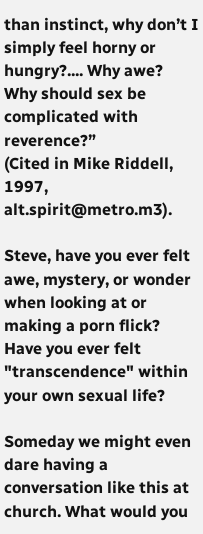than instinct, why don’t I simply feel horny or hungry?.... Why awe?  Why should sex be complicated with reverence?”
(Cited in Mike Riddell, 1997, alt.spirit@metro.m3).

Steve, have you ever felt awe, mystery, or wonder when looking at or making a porn flick? Have you ever felt "transcendence" within your own sexual life?

Someday we might even dare having a conversation like this at church. What would you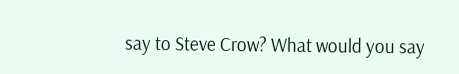say to Steve Crow? What would you say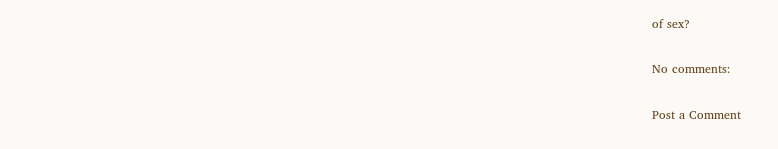of sex?

No comments:

Post a Comment